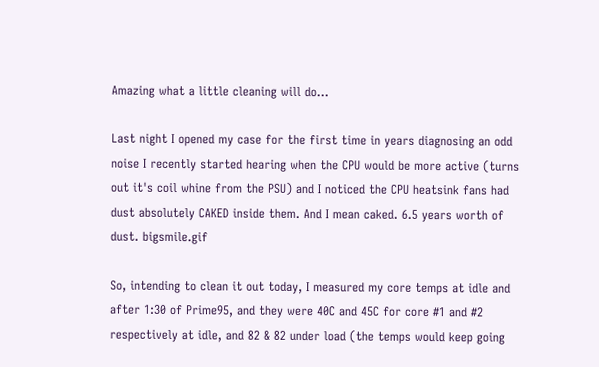Amazing what a little cleaning will do...

Last night I opened my case for the first time in years diagnosing an odd noise I recently started hearing when the CPU would be more active (turns out it's coil whine from the PSU) and I noticed the CPU heatsink fans had dust absolutely CAKED inside them. And I mean caked. 6.5 years worth of dust. bigsmile.gif

So, intending to clean it out today, I measured my core temps at idle and after 1:30 of Prime95, and they were 40C and 45C for core #1 and #2 respectively at idle, and 82 & 82 under load (the temps would keep going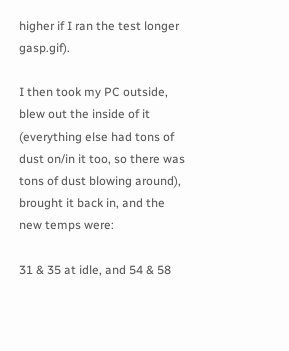higher if I ran the test longer gasp.gif).

I then took my PC outside, blew out the inside of it (everything else had tons of dust on/in it too, so there was tons of dust blowing around), brought it back in, and the new temps were:

31 & 35 at idle, and 54 & 58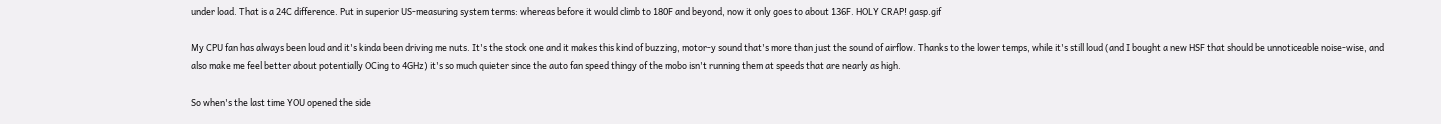under load. That is a 24C difference. Put in superior US-measuring system terms: whereas before it would climb to 180F and beyond, now it only goes to about 136F. HOLY CRAP! gasp.gif

My CPU fan has always been loud and it's kinda been driving me nuts. It's the stock one and it makes this kind of buzzing, motor-y sound that's more than just the sound of airflow. Thanks to the lower temps, while it's still loud (and I bought a new HSF that should be unnoticeable noise-wise, and also make me feel better about potentially OCing to 4GHz) it's so much quieter since the auto fan speed thingy of the mobo isn't running them at speeds that are nearly as high.

So when's the last time YOU opened the side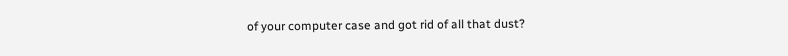of your computer case and got rid of all that dust?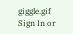giggle.gif
Sign In or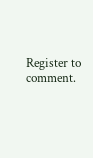Register to comment.